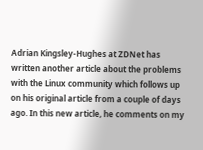Adrian Kingsley-Hughes at ZDNet has written another article about the problems with the Linux community which follows up on his original article from a couple of days ago. In this new article, he comments on my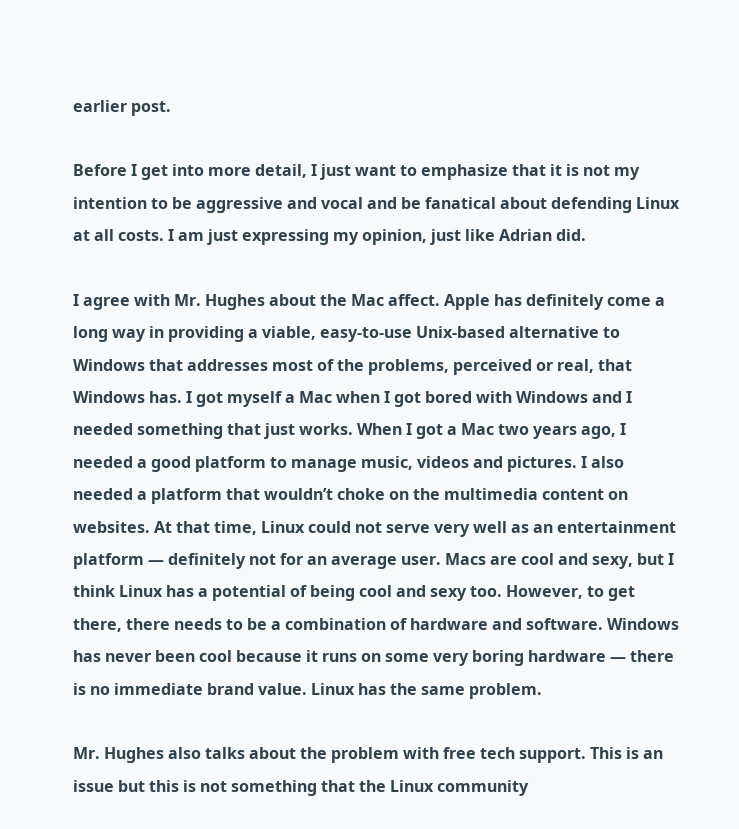earlier post.

Before I get into more detail, I just want to emphasize that it is not my intention to be aggressive and vocal and be fanatical about defending Linux at all costs. I am just expressing my opinion, just like Adrian did.

I agree with Mr. Hughes about the Mac affect. Apple has definitely come a long way in providing a viable, easy-to-use Unix-based alternative to Windows that addresses most of the problems, perceived or real, that Windows has. I got myself a Mac when I got bored with Windows and I needed something that just works. When I got a Mac two years ago, I needed a good platform to manage music, videos and pictures. I also needed a platform that wouldn’t choke on the multimedia content on websites. At that time, Linux could not serve very well as an entertainment platform — definitely not for an average user. Macs are cool and sexy, but I think Linux has a potential of being cool and sexy too. However, to get there, there needs to be a combination of hardware and software. Windows has never been cool because it runs on some very boring hardware — there is no immediate brand value. Linux has the same problem.

Mr. Hughes also talks about the problem with free tech support. This is an issue but this is not something that the Linux community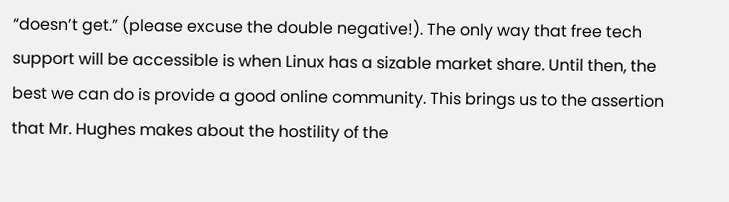“doesn’t get.” (please excuse the double negative!). The only way that free tech support will be accessible is when Linux has a sizable market share. Until then, the best we can do is provide a good online community. This brings us to the assertion that Mr. Hughes makes about the hostility of the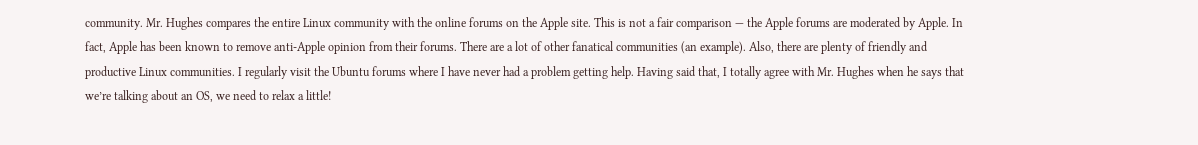community. Mr. Hughes compares the entire Linux community with the online forums on the Apple site. This is not a fair comparison — the Apple forums are moderated by Apple. In fact, Apple has been known to remove anti-Apple opinion from their forums. There are a lot of other fanatical communities (an example). Also, there are plenty of friendly and productive Linux communities. I regularly visit the Ubuntu forums where I have never had a problem getting help. Having said that, I totally agree with Mr. Hughes when he says that we’re talking about an OS, we need to relax a little!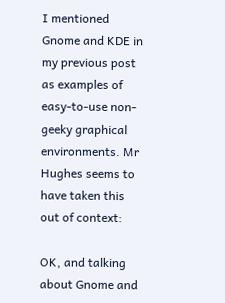I mentioned Gnome and KDE in my previous post as examples of easy-to-use non-geeky graphical environments. Mr Hughes seems to have taken this out of context:

OK, and talking about Gnome and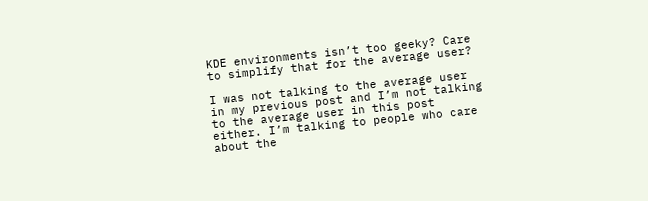KDE environments isn’t too geeky? Care to simplify that for the average user?

I was not talking to the average user in my previous post and I’m not talking to the average user in this post either. I’m talking to people who care about the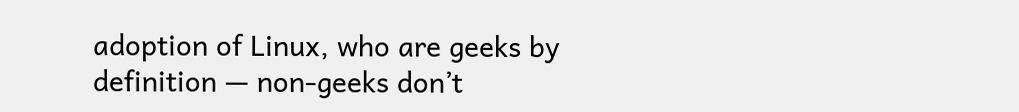adoption of Linux, who are geeks by definition — non-geeks don’t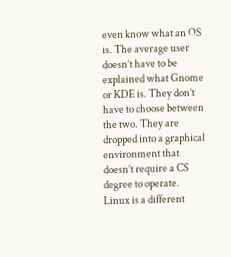even know what an OS is. The average user doesn’t have to be explained what Gnome or KDE is. They don’t have to choose between the two. They are dropped into a graphical environment that doesn’t require a CS degree to operate. Linux is a different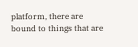platform, there are bound to things that are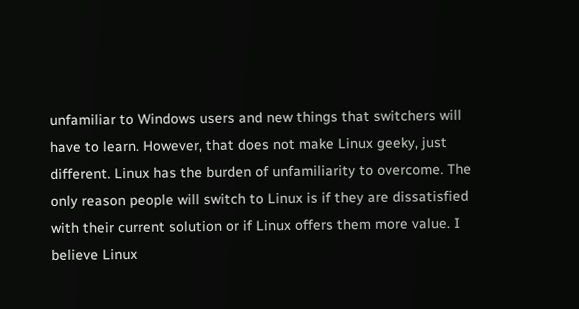unfamiliar to Windows users and new things that switchers will have to learn. However, that does not make Linux geeky, just different. Linux has the burden of unfamiliarity to overcome. The only reason people will switch to Linux is if they are dissatisfied with their current solution or if Linux offers them more value. I believe Linux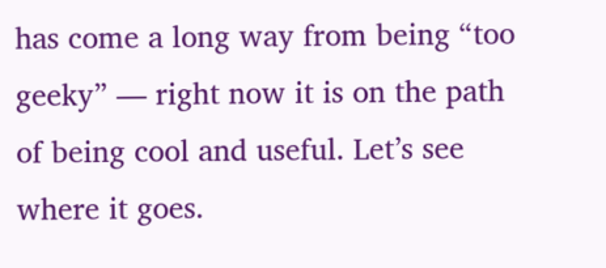has come a long way from being “too geeky” — right now it is on the path of being cool and useful. Let’s see where it goes.